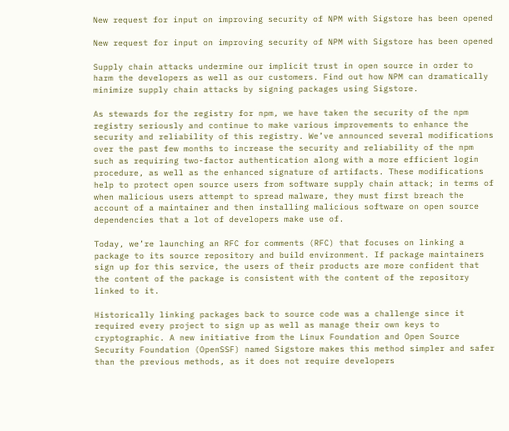New request for input on improving security of NPM with Sigstore has been opened

New request for input on improving security of NPM with Sigstore has been opened

Supply chain attacks undermine our implicit trust in open source in order to harm the developers as well as our customers. Find out how NPM can dramatically minimize supply chain attacks by signing packages using Sigstore.

As stewards for the registry for npm, we have taken the security of the npm registry seriously and continue to make various improvements to enhance the security and reliability of this registry. We’ve announced several modifications over the past few months to increase the security and reliability of the npm such as requiring two-factor authentication along with a more efficient login procedure, as well as the enhanced signature of artifacts. These modifications help to protect open source users from software supply chain attack; in terms of when malicious users attempt to spread malware, they must first breach the account of a maintainer and then installing malicious software on open source dependencies that a lot of developers make use of.

Today, we’re launching an RFC for comments (RFC) that focuses on linking a package to its source repository and build environment. If package maintainers sign up for this service, the users of their products are more confident that the content of the package is consistent with the content of the repository linked to it.

Historically linking packages back to source code was a challenge since it required every project to sign up as well as manage their own keys to cryptographic. A new initiative from the Linux Foundation and Open Source Security Foundation (OpenSSF) named Sigstore makes this method simpler and safer than the previous methods, as it does not require developers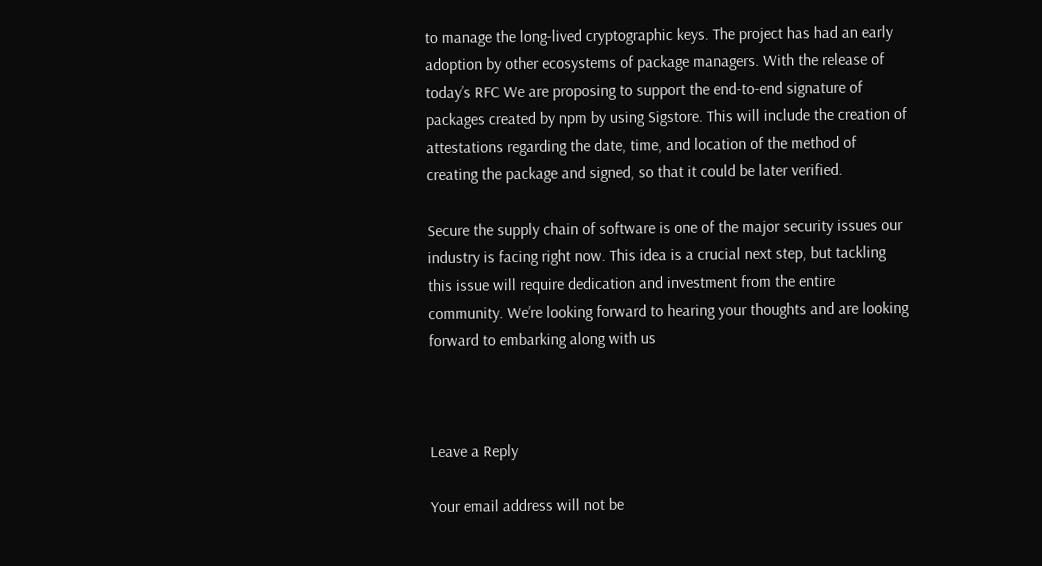to manage the long-lived cryptographic keys. The project has had an early adoption by other ecosystems of package managers. With the release of today’s RFC We are proposing to support the end-to-end signature of packages created by npm by using Sigstore. This will include the creation of attestations regarding the date, time, and location of the method of creating the package and signed, so that it could be later verified.

Secure the supply chain of software is one of the major security issues our industry is facing right now. This idea is a crucial next step, but tackling this issue will require dedication and investment from the entire community. We’re looking forward to hearing your thoughts and are looking forward to embarking along with us



Leave a Reply

Your email address will not be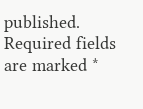published. Required fields are marked *